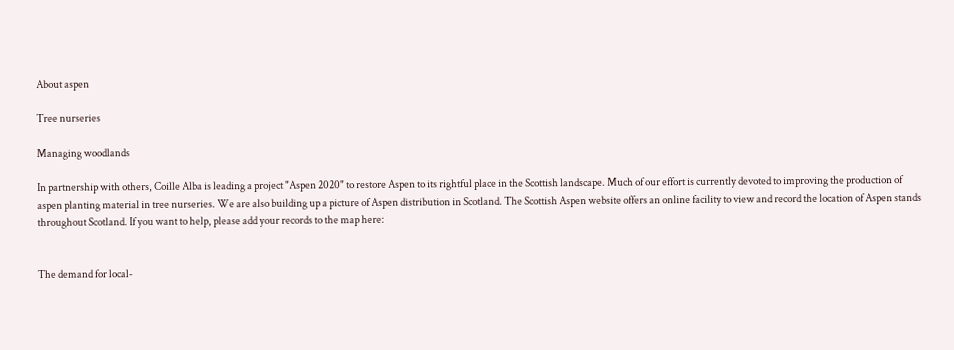About aspen

Tree nurseries

Managing woodlands

In partnership with others, Coille Alba is leading a project "Aspen 2020" to restore Aspen to its rightful place in the Scottish landscape. Much of our effort is currently devoted to improving the production of aspen planting material in tree nurseries. We are also building up a picture of Aspen distribution in Scotland. The Scottish Aspen website offers an online facility to view and record the location of Aspen stands throughout Scotland. If you want to help, please add your records to the map here:


The demand for local-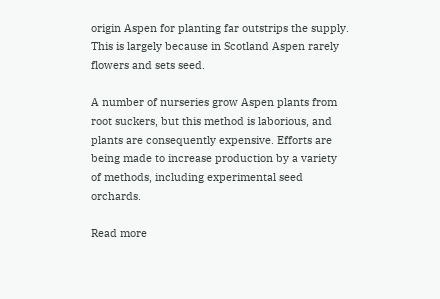origin Aspen for planting far outstrips the supply. This is largely because in Scotland Aspen rarely flowers and sets seed.

A number of nurseries grow Aspen plants from root suckers, but this method is laborious, and plants are consequently expensive. Efforts are being made to increase production by a variety of methods, including experimental seed orchards.

Read more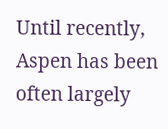Until recently, Aspen has been often largely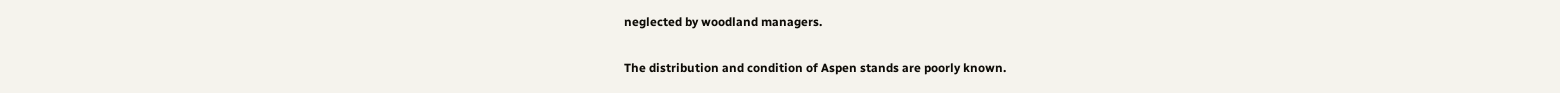neglected by woodland managers.

The distribution and condition of Aspen stands are poorly known.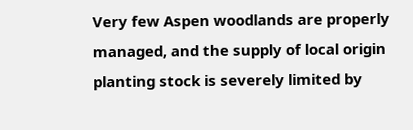Very few Aspen woodlands are properly managed, and the supply of local origin planting stock is severely limited by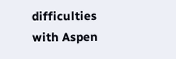difficulties with Aspen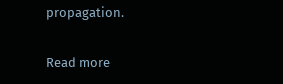propagation.

Read more